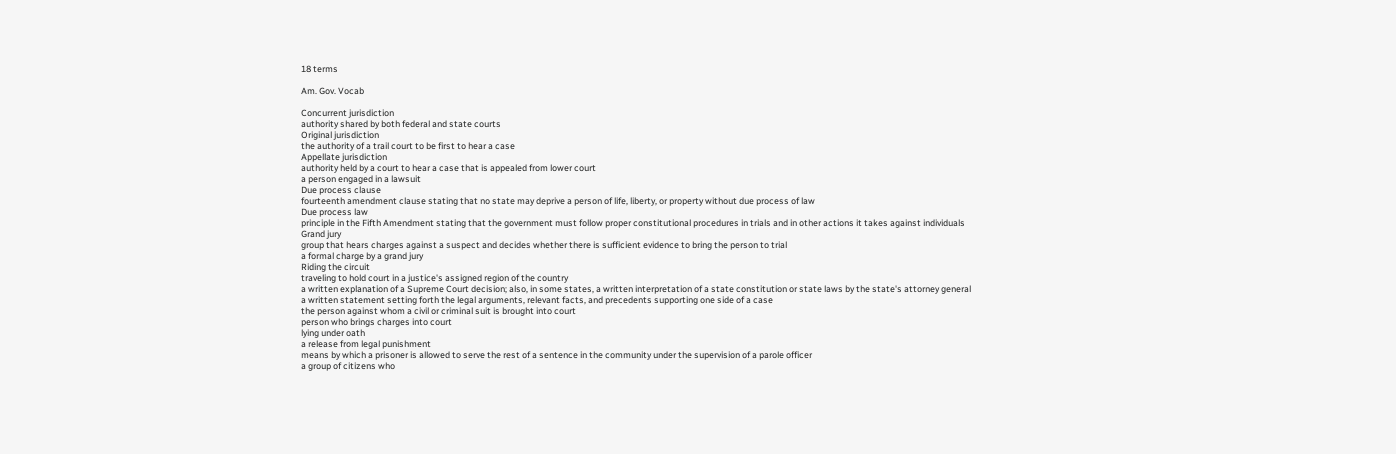18 terms

Am. Gov. Vocab

Concurrent jurisdiction
authority shared by both federal and state courts
Original jurisdiction
the authority of a trail court to be first to hear a case
Appellate jurisdiction
authority held by a court to hear a case that is appealed from lower court
a person engaged in a lawsuit
Due process clause
fourteenth amendment clause stating that no state may deprive a person of life, liberty, or property without due process of law
Due process law
principle in the Fifth Amendment stating that the government must follow proper constitutional procedures in trials and in other actions it takes against individuals
Grand jury
group that hears charges against a suspect and decides whether there is sufficient evidence to bring the person to trial
a formal charge by a grand jury
Riding the circuit
traveling to hold court in a justice's assigned region of the country
a written explanation of a Supreme Court decision; also, in some states, a written interpretation of a state constitution or state laws by the state's attorney general
a written statement setting forth the legal arguments, relevant facts, and precedents supporting one side of a case
the person against whom a civil or criminal suit is brought into court
person who brings charges into court
lying under oath
a release from legal punishment
means by which a prisoner is allowed to serve the rest of a sentence in the community under the supervision of a parole officer
a group of citizens who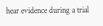hear evidence during a trial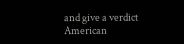and give a verdict
American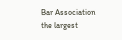Bar Association
the largest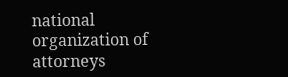national organization of attorneys